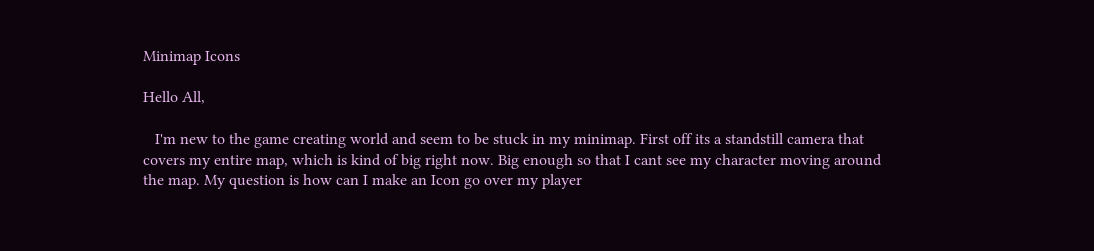Minimap Icons

Hello All,

   I'm new to the game creating world and seem to be stuck in my minimap. First off its a standstill camera that covers my entire map, which is kind of big right now. Big enough so that I cant see my character moving around the map. My question is how can I make an Icon go over my player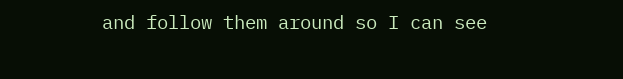and follow them around so I can see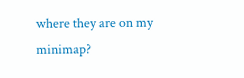where they are on my minimap?